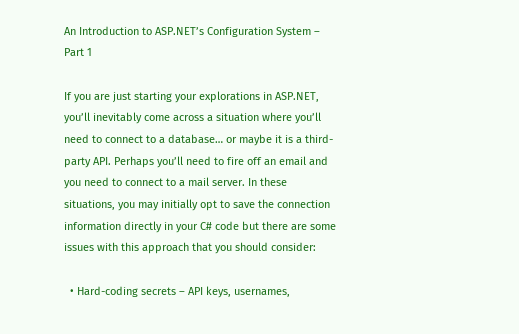An Introduction to ASP.NET’s Configuration System – Part 1

If you are just starting your explorations in ASP.NET, you’ll inevitably come across a situation where you’ll need to connect to a database… or maybe it is a third-party API. Perhaps you’ll need to fire off an email and you need to connect to a mail server. In these situations, you may initially opt to save the connection information directly in your C# code but there are some issues with this approach that you should consider:

  • Hard-coding secrets – API keys, usernames,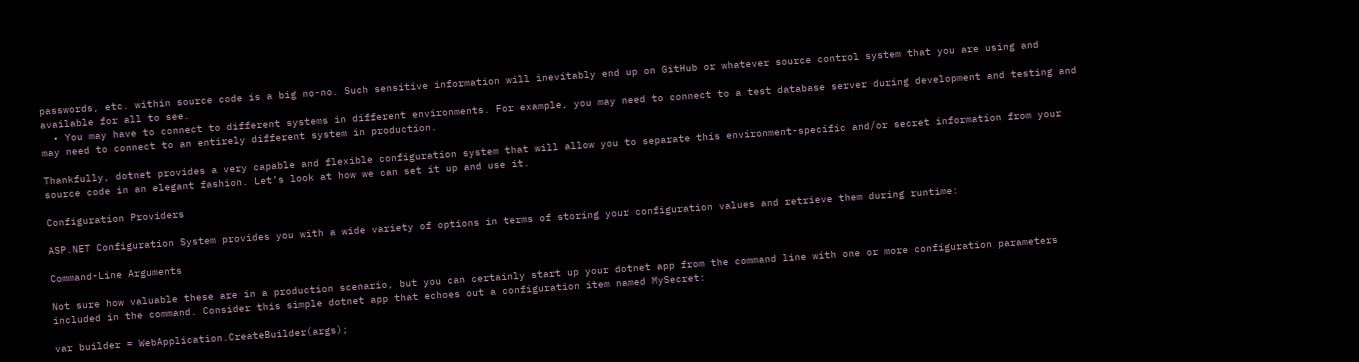passwords, etc. within source code is a big no-no. Such sensitive information will inevitably end up on GitHub or whatever source control system that you are using and available for all to see.
  • You may have to connect to different systems in different environments. For example, you may need to connect to a test database server during development and testing and may need to connect to an entirely different system in production.

Thankfully, dotnet provides a very capable and flexible configuration system that will allow you to separate this environment-specific and/or secret information from your source code in an elegant fashion. Let’s look at how we can set it up and use it.

Configuration Providers

ASP.NET Configuration System provides you with a wide variety of options in terms of storing your configuration values and retrieve them during runtime:

Command-Line Arguments

Not sure how valuable these are in a production scenario, but you can certainly start up your dotnet app from the command line with one or more configuration parameters included in the command. Consider this simple dotnet app that echoes out a configuration item named MySecret:

var builder = WebApplication.CreateBuilder(args);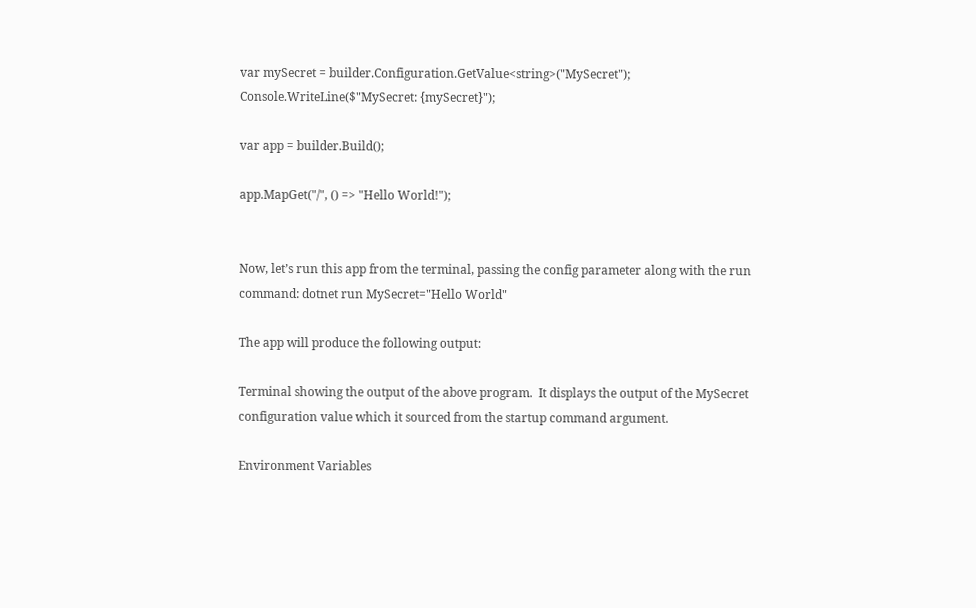var mySecret = builder.Configuration.GetValue<string>("MySecret");
Console.WriteLine($"MySecret: {mySecret}");

var app = builder.Build();

app.MapGet("/", () => "Hello World!");


Now, let’s run this app from the terminal, passing the config parameter along with the run command: dotnet run MySecret="Hello World"

The app will produce the following output:

Terminal showing the output of the above program.  It displays the output of the MySecret configuration value which it sourced from the startup command argument.

Environment Variables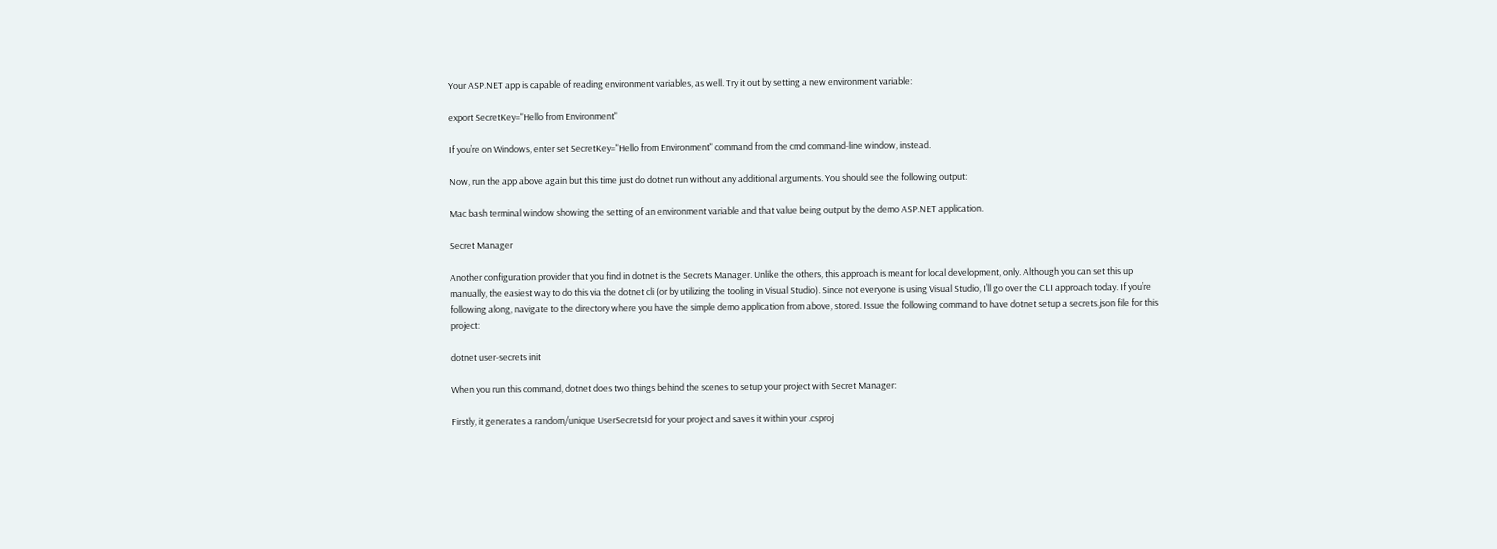Your ASP.NET app is capable of reading environment variables, as well. Try it out by setting a new environment variable:

export SecretKey="Hello from Environment"

If you’re on Windows, enter set SecretKey="Hello from Environment" command from the cmd command-line window, instead.

Now, run the app above again but this time just do dotnet run without any additional arguments. You should see the following output:

Mac bash terminal window showing the setting of an environment variable and that value being output by the demo ASP.NET application.

Secret Manager

Another configuration provider that you find in dotnet is the Secrets Manager. Unlike the others, this approach is meant for local development, only. Although you can set this up manually, the easiest way to do this via the dotnet cli (or by utilizing the tooling in Visual Studio). Since not everyone is using Visual Studio, I’ll go over the CLI approach today. If you’re following along, navigate to the directory where you have the simple demo application from above, stored. Issue the following command to have dotnet setup a secrets.json file for this project:

dotnet user-secrets init

When you run this command, dotnet does two things behind the scenes to setup your project with Secret Manager:

Firstly, it generates a random/unique UserSecretsId for your project and saves it within your .csproj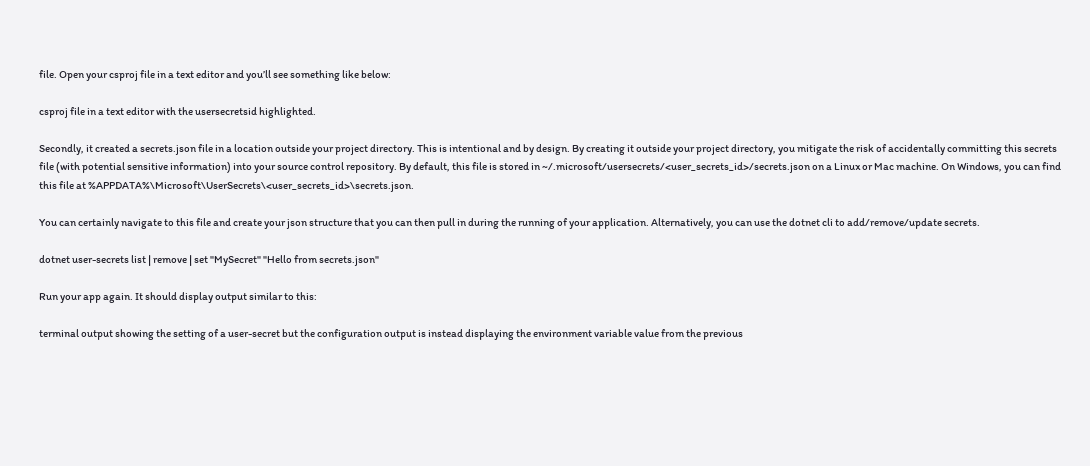file. Open your csproj file in a text editor and you’ll see something like below:

csproj file in a text editor with the usersecretsid highlighted.

Secondly, it created a secrets.json file in a location outside your project directory. This is intentional and by design. By creating it outside your project directory, you mitigate the risk of accidentally committing this secrets file (with potential sensitive information) into your source control repository. By default, this file is stored in ~/.microsoft/usersecrets/<user_secrets_id>/secrets.json on a Linux or Mac machine. On Windows, you can find this file at %APPDATA%\Microsoft\UserSecrets\<user_secrets_id>\secrets.json.

You can certainly navigate to this file and create your json structure that you can then pull in during the running of your application. Alternatively, you can use the dotnet cli to add/remove/update secrets.

dotnet user-secrets list | remove | set "MySecret" "Hello from secrets.json"

Run your app again. It should display output similar to this:

terminal output showing the setting of a user-secret but the configuration output is instead displaying the environment variable value from the previous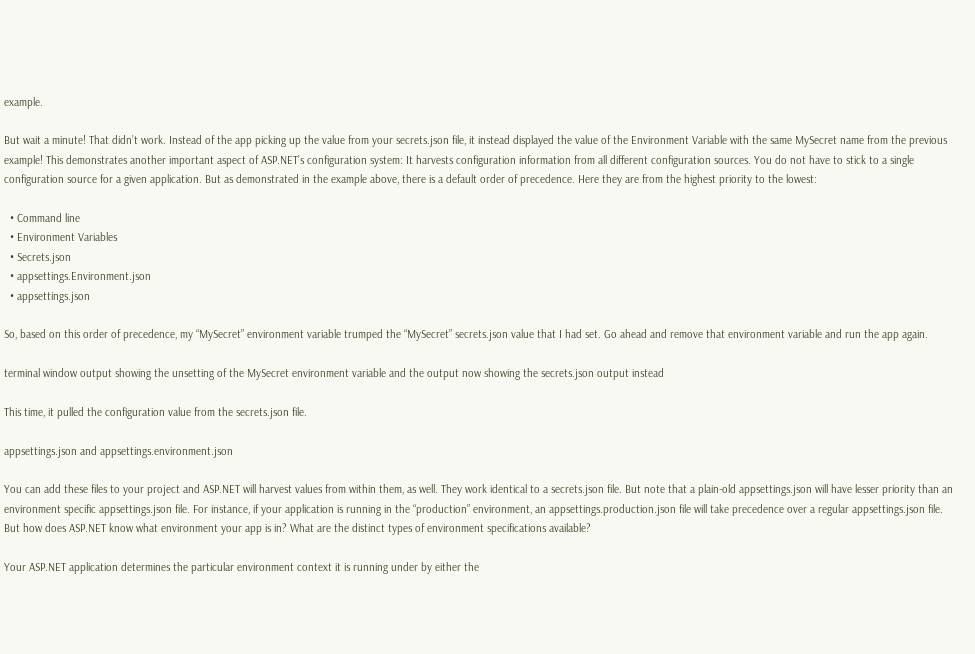example.

But wait a minute! That didn’t work. Instead of the app picking up the value from your secrets.json file, it instead displayed the value of the Environment Variable with the same MySecret name from the previous example! This demonstrates another important aspect of ASP.NET’s configuration system: It harvests configuration information from all different configuration sources. You do not have to stick to a single configuration source for a given application. But as demonstrated in the example above, there is a default order of precedence. Here they are from the highest priority to the lowest:

  • Command line
  • Environment Variables
  • Secrets.json
  • appsettings.Environment.json
  • appsettings.json

So, based on this order of precedence, my “MySecret” environment variable trumped the “MySecret” secrets.json value that I had set. Go ahead and remove that environment variable and run the app again.

terminal window output showing the unsetting of the MySecret environment variable and the output now showing the secrets.json output instead

This time, it pulled the configuration value from the secrets.json file.

appsettings.json and appsettings.environment.json

You can add these files to your project and ASP.NET will harvest values from within them, as well. They work identical to a secrets.json file. But note that a plain-old appsettings.json will have lesser priority than an environment specific appsettings.json file. For instance, if your application is running in the “production” environment, an appsettings.production.json file will take precedence over a regular appsettings.json file. But how does ASP.NET know what environment your app is in? What are the distinct types of environment specifications available?

Your ASP.NET application determines the particular environment context it is running under by either the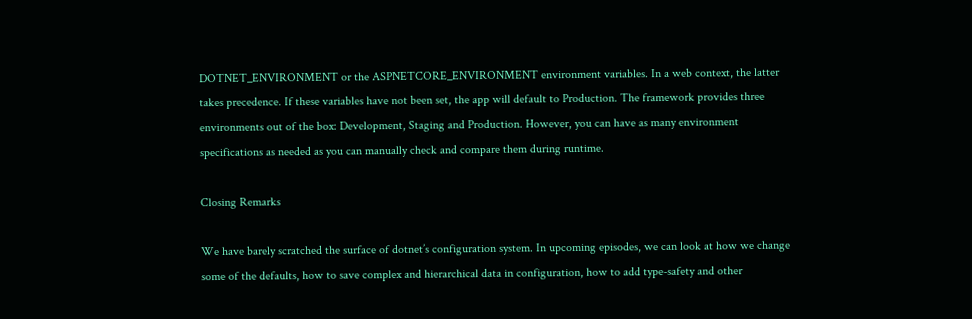DOTNET_ENVIRONMENT or the ASPNETCORE_ENVIRONMENT environment variables. In a web context, the latter takes precedence. If these variables have not been set, the app will default to Production. The framework provides three environments out of the box: Development, Staging and Production. However, you can have as many environment specifications as needed as you can manually check and compare them during runtime.

Closing Remarks

We have barely scratched the surface of dotnet’s configuration system. In upcoming episodes, we can look at how we change some of the defaults, how to save complex and hierarchical data in configuration, how to add type-safety and other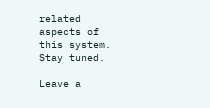related aspects of this system. Stay tuned.

Leave a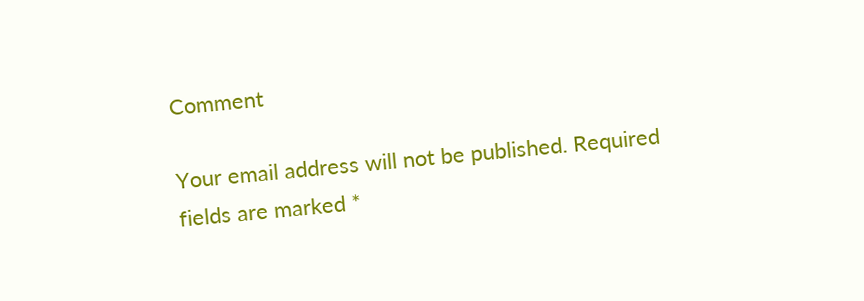Comment

Your email address will not be published. Required fields are marked *